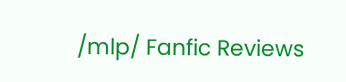/mlp/ Fanfic Reviews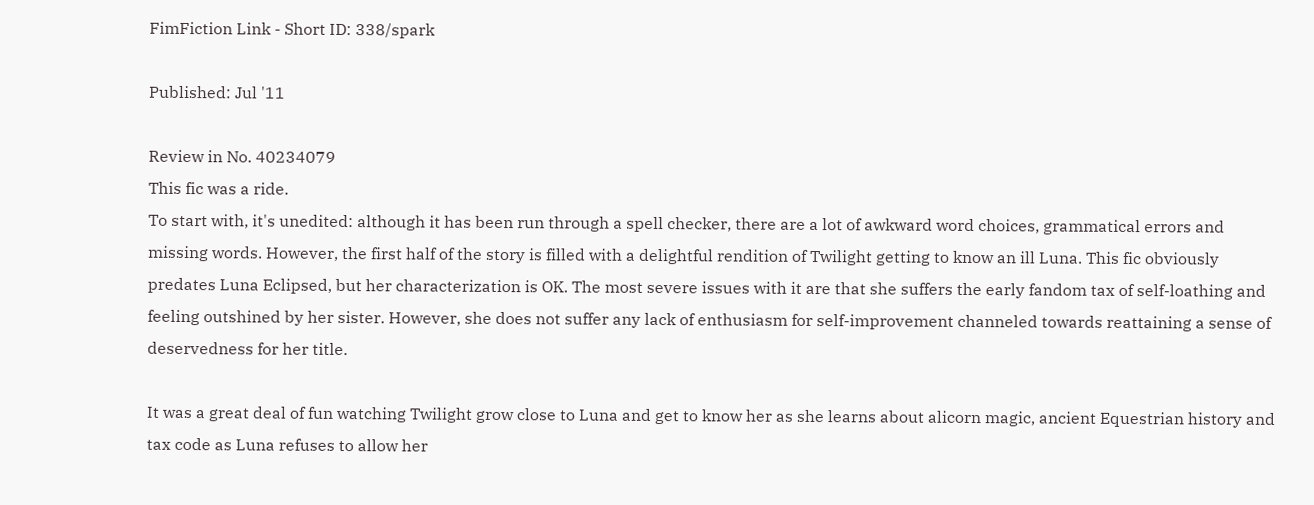FimFiction Link - Short ID: 338/spark

Published: Jul '11

Review in No. 40234079
This fic was a ride.
To start with, it's unedited: although it has been run through a spell checker, there are a lot of awkward word choices, grammatical errors and missing words. However, the first half of the story is filled with a delightful rendition of Twilight getting to know an ill Luna. This fic obviously predates Luna Eclipsed, but her characterization is OK. The most severe issues with it are that she suffers the early fandom tax of self-loathing and feeling outshined by her sister. However, she does not suffer any lack of enthusiasm for self-improvement channeled towards reattaining a sense of deservedness for her title.

It was a great deal of fun watching Twilight grow close to Luna and get to know her as she learns about alicorn magic, ancient Equestrian history and tax code as Luna refuses to allow her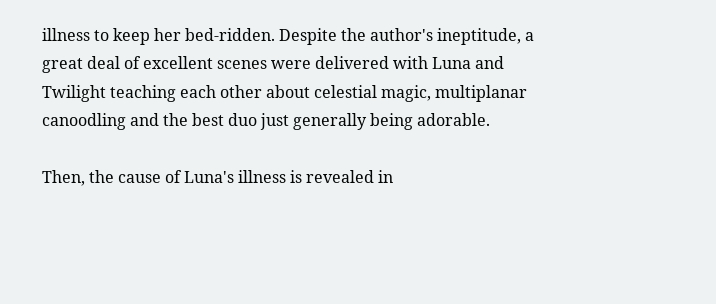illness to keep her bed-ridden. Despite the author's ineptitude, a great deal of excellent scenes were delivered with Luna and Twilight teaching each other about celestial magic, multiplanar canoodling and the best duo just generally being adorable.

Then, the cause of Luna's illness is revealed in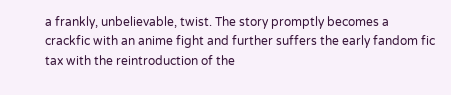a frankly, unbelievable, twist. The story promptly becomes a crackfic with an anime fight and further suffers the early fandom fic tax with the reintroduction of the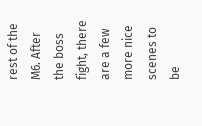rest of the M6. After the boss fight, there are a few more nice scenes to be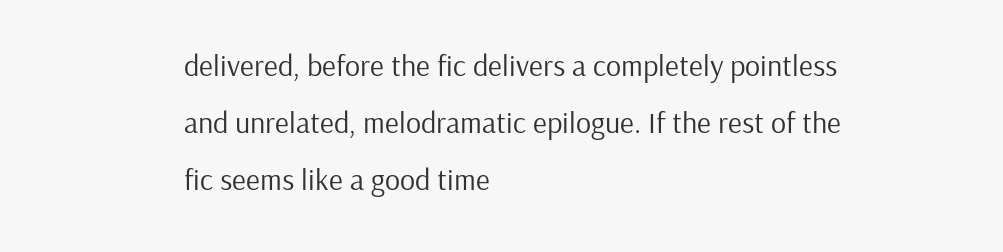delivered, before the fic delivers a completely pointless and unrelated, melodramatic epilogue. If the rest of the fic seems like a good time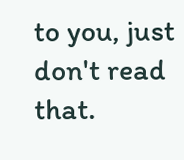to you, just don't read that.